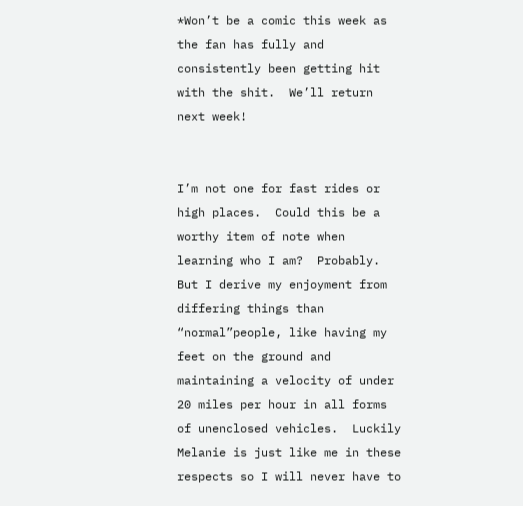*Won’t be a comic this week as the fan has fully and consistently been getting hit with the shit.  We’ll return next week!


I’m not one for fast rides or high places.  Could this be a worthy item of note when learning who I am?  Probably.  But I derive my enjoyment from differing things than “normal”people, like having my feet on the ground and maintaining a velocity of under 20 miles per hour in all forms of unenclosed vehicles.  Luckily Melanie is just like me in these respects so I will never have to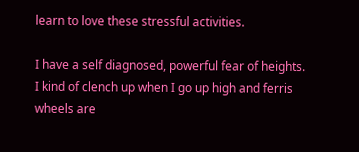learn to love these stressful activities.

I have a self diagnosed, powerful fear of heights.  I kind of clench up when I go up high and ferris wheels are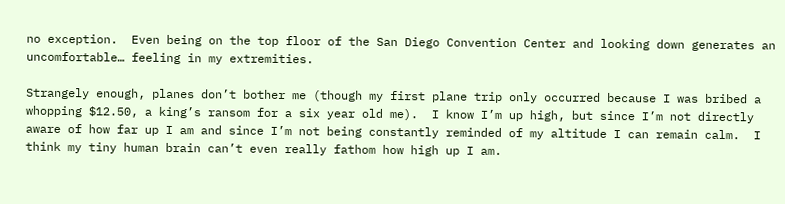no exception.  Even being on the top floor of the San Diego Convention Center and looking down generates an uncomfortable… feeling in my extremities.

Strangely enough, planes don’t bother me (though my first plane trip only occurred because I was bribed a whopping $12.50, a king’s ransom for a six year old me).  I know I’m up high, but since I’m not directly aware of how far up I am and since I’m not being constantly reminded of my altitude I can remain calm.  I think my tiny human brain can’t even really fathom how high up I am.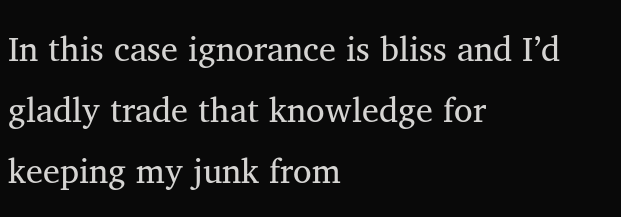In this case ignorance is bliss and I’d gladly trade that knowledge for keeping my junk from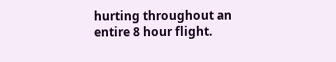hurting throughout an entire 8 hour flight.